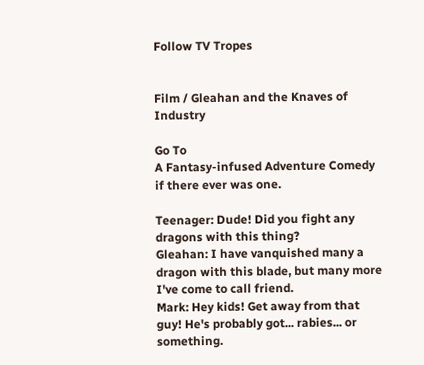Follow TV Tropes


Film / Gleahan and the Knaves of Industry

Go To
A Fantasy-infused Adventure Comedy if there ever was one.

Teenager: Dude! Did you fight any dragons with this thing?
Gleahan: I have vanquished many a dragon with this blade, but many more I've come to call friend.
Mark: Hey kids! Get away from that guy! He's probably got... rabies... or something.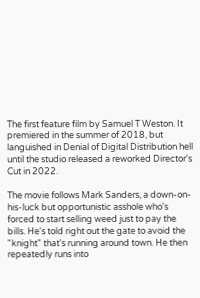The first feature film by Samuel T Weston. It premiered in the summer of 2018, but languished in Denial of Digital Distribution hell until the studio released a reworked Director's Cut in 2022.

The movie follows Mark Sanders, a down-on-his-luck but opportunistic asshole who's forced to start selling weed just to pay the bills. He's told right out the gate to avoid the "knight" that's running around town. He then repeatedly runs into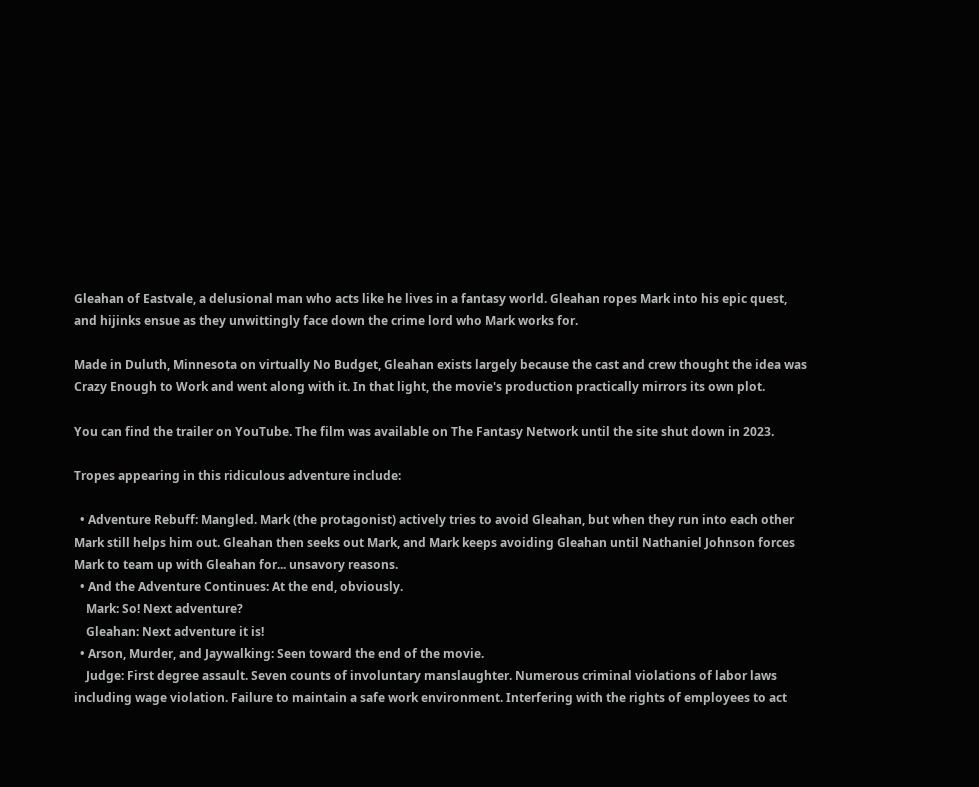Gleahan of Eastvale, a delusional man who acts like he lives in a fantasy world. Gleahan ropes Mark into his epic quest, and hijinks ensue as they unwittingly face down the crime lord who Mark works for.

Made in Duluth, Minnesota on virtually No Budget, Gleahan exists largely because the cast and crew thought the idea was Crazy Enough to Work and went along with it. In that light, the movie's production practically mirrors its own plot.

You can find the trailer on YouTube. The film was available on The Fantasy Network until the site shut down in 2023.

Tropes appearing in this ridiculous adventure include:

  • Adventure Rebuff: Mangled. Mark (the protagonist) actively tries to avoid Gleahan, but when they run into each other Mark still helps him out. Gleahan then seeks out Mark, and Mark keeps avoiding Gleahan until Nathaniel Johnson forces Mark to team up with Gleahan for... unsavory reasons.
  • And the Adventure Continues: At the end, obviously.
    Mark: So! Next adventure?
    Gleahan: Next adventure it is!
  • Arson, Murder, and Jaywalking: Seen toward the end of the movie.
    Judge: First degree assault. Seven counts of involuntary manslaughter. Numerous criminal violations of labor laws including wage violation. Failure to maintain a safe work environment. Interfering with the rights of employees to act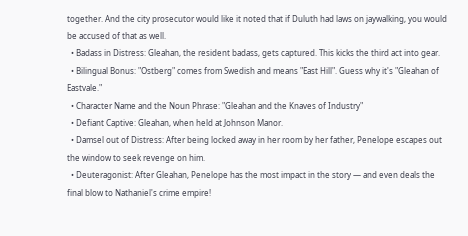together. And the city prosecutor would like it noted that if Duluth had laws on jaywalking, you would be accused of that as well.
  • Badass in Distress: Gleahan, the resident badass, gets captured. This kicks the third act into gear.
  • Bilingual Bonus: "Ostberg" comes from Swedish and means "East Hill". Guess why it's "Gleahan of Eastvale."
  • Character Name and the Noun Phrase: "Gleahan and the Knaves of Industry"
  • Defiant Captive: Gleahan, when held at Johnson Manor.
  • Damsel out of Distress: After being locked away in her room by her father, Penelope escapes out the window to seek revenge on him.
  • Deuteragonist: After Gleahan, Penelope has the most impact in the story — and even deals the final blow to Nathaniel's crime empire!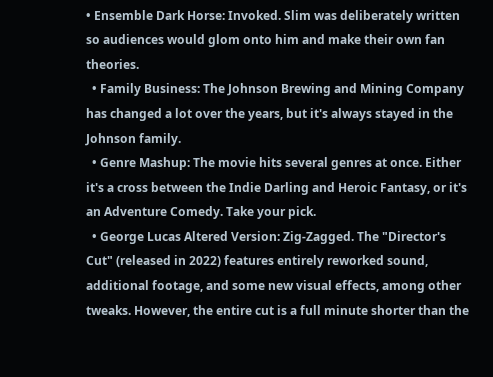• Ensemble Dark Horse: Invoked. Slim was deliberately written so audiences would glom onto him and make their own fan theories.
  • Family Business: The Johnson Brewing and Mining Company has changed a lot over the years, but it's always stayed in the Johnson family.
  • Genre Mashup: The movie hits several genres at once. Either it's a cross between the Indie Darling and Heroic Fantasy, or it's an Adventure Comedy. Take your pick.
  • George Lucas Altered Version: Zig-Zagged. The "Director's Cut" (released in 2022) features entirely reworked sound, additional footage, and some new visual effects, among other tweaks. However, the entire cut is a full minute shorter than the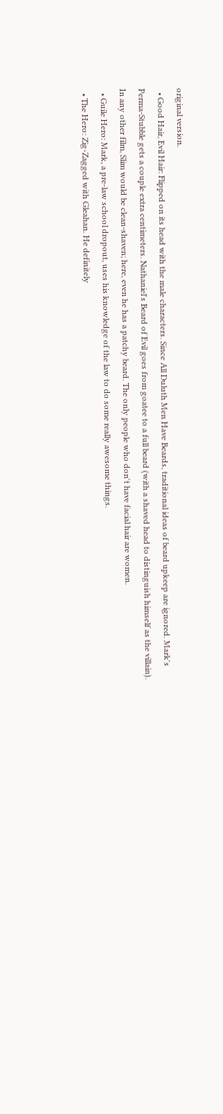original version.
  • Good Hair, Evil Hair: Flipped on its head with the male characters. Since All Duluth Men Have Beards, traditional ideas of beard upkeep are ignored. Mark's Perma-Stubble gets a couple extra centimeters. Nathaniel's Beard of Evil goes from goatee to a full beard (with a shaved head to distinguish himself as the villain). In any other film, Slim would be clean-shaven; here, even he has a patchy beard. The only people who don't have facial hair are women.
  • Guile Hero: Mark, a pre-law school dropout, uses his knowledge of the law to do some really awesome things.
  • The Hero: Zig-Zagged with Gleahan. He definitely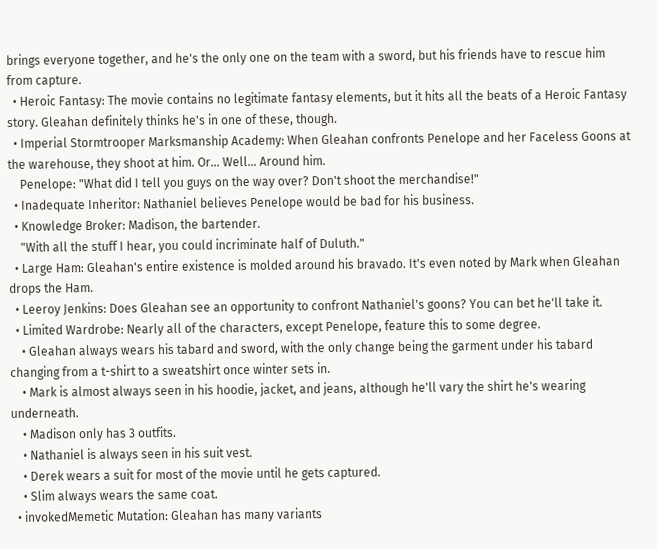brings everyone together, and he's the only one on the team with a sword, but his friends have to rescue him from capture.
  • Heroic Fantasy: The movie contains no legitimate fantasy elements, but it hits all the beats of a Heroic Fantasy story. Gleahan definitely thinks he's in one of these, though.
  • Imperial Stormtrooper Marksmanship Academy: When Gleahan confronts Penelope and her Faceless Goons at the warehouse, they shoot at him. Or... Well... Around him.
    Penelope: "What did I tell you guys on the way over? Don't shoot the merchandise!"
  • Inadequate Inheritor: Nathaniel believes Penelope would be bad for his business.
  • Knowledge Broker: Madison, the bartender.
    "With all the stuff I hear, you could incriminate half of Duluth."
  • Large Ham: Gleahan's entire existence is molded around his bravado. It's even noted by Mark when Gleahan drops the Ham.
  • Leeroy Jenkins: Does Gleahan see an opportunity to confront Nathaniel's goons? You can bet he'll take it.
  • Limited Wardrobe: Nearly all of the characters, except Penelope, feature this to some degree.
    • Gleahan always wears his tabard and sword, with the only change being the garment under his tabard changing from a t-shirt to a sweatshirt once winter sets in.
    • Mark is almost always seen in his hoodie, jacket, and jeans, although he'll vary the shirt he's wearing underneath.
    • Madison only has 3 outfits.
    • Nathaniel is always seen in his suit vest.
    • Derek wears a suit for most of the movie until he gets captured.
    • Slim always wears the same coat.
  • invokedMemetic Mutation: Gleahan has many variants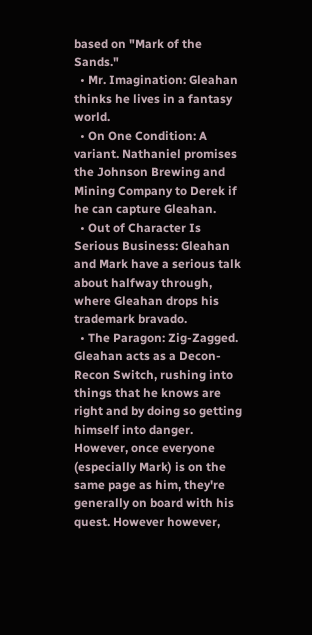based on "Mark of the Sands."
  • Mr. Imagination: Gleahan thinks he lives in a fantasy world.
  • On One Condition: A variant. Nathaniel promises the Johnson Brewing and Mining Company to Derek if he can capture Gleahan.
  • Out of Character Is Serious Business: Gleahan and Mark have a serious talk about halfway through, where Gleahan drops his trademark bravado.
  • The Paragon: Zig-Zagged. Gleahan acts as a Decon-Recon Switch, rushing into things that he knows are right and by doing so getting himself into danger. However, once everyone (especially Mark) is on the same page as him, they're generally on board with his quest. However however,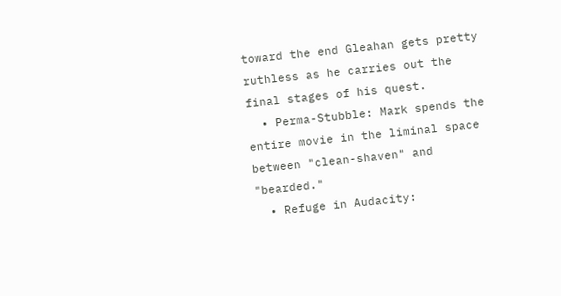toward the end Gleahan gets pretty ruthless as he carries out the final stages of his quest.
  • Perma-Stubble: Mark spends the entire movie in the liminal space between "clean-shaven" and "bearded."
  • Refuge in Audacity: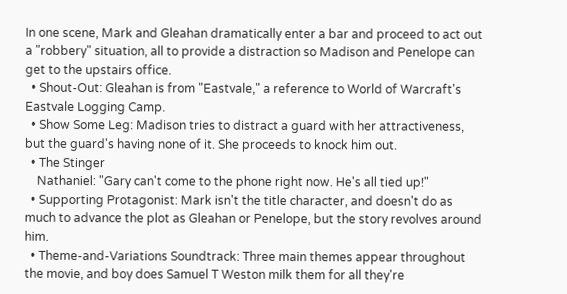In one scene, Mark and Gleahan dramatically enter a bar and proceed to act out a "robbery" situation, all to provide a distraction so Madison and Penelope can get to the upstairs office.
  • Shout-Out: Gleahan is from "Eastvale," a reference to World of Warcraft's Eastvale Logging Camp.
  • Show Some Leg: Madison tries to distract a guard with her attractiveness, but the guard's having none of it. She proceeds to knock him out.
  • The Stinger
    Nathaniel: "Gary can't come to the phone right now. He's all tied up!"
  • Supporting Protagonist: Mark isn't the title character, and doesn't do as much to advance the plot as Gleahan or Penelope, but the story revolves around him.
  • Theme-and-Variations Soundtrack: Three main themes appear throughout the movie, and boy does Samuel T Weston milk them for all they're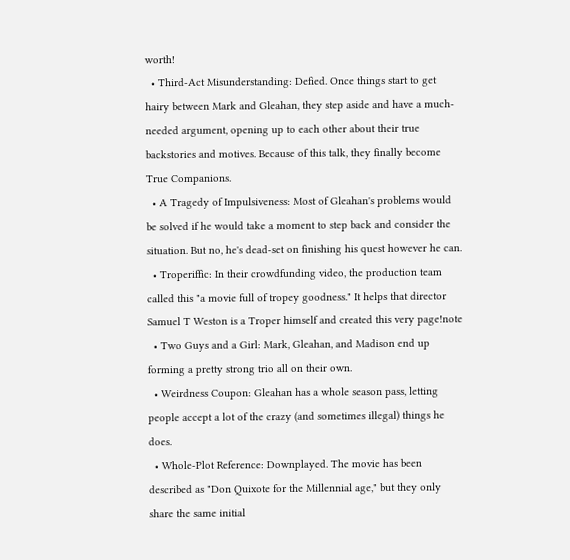worth!
  • Third-Act Misunderstanding: Defied. Once things start to get hairy between Mark and Gleahan, they step aside and have a much-needed argument, opening up to each other about their true backstories and motives. Because of this talk, they finally become True Companions.
  • A Tragedy of Impulsiveness: Most of Gleahan's problems would be solved if he would take a moment to step back and consider the situation. But no, he's dead-set on finishing his quest however he can.
  • Troperiffic: In their crowdfunding video, the production team called this "a movie full of tropey goodness." It helps that director Samuel T Weston is a Troper himself and created this very page!note
  • Two Guys and a Girl: Mark, Gleahan, and Madison end up forming a pretty strong trio all on their own.
  • Weirdness Coupon: Gleahan has a whole season pass, letting people accept a lot of the crazy (and sometimes illegal) things he does.
  • Whole-Plot Reference: Downplayed. The movie has been described as "Don Quixote for the Millennial age," but they only share the same initial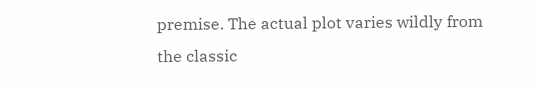premise. The actual plot varies wildly from the classic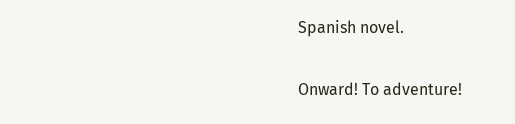Spanish novel.

Onward! To adventure!